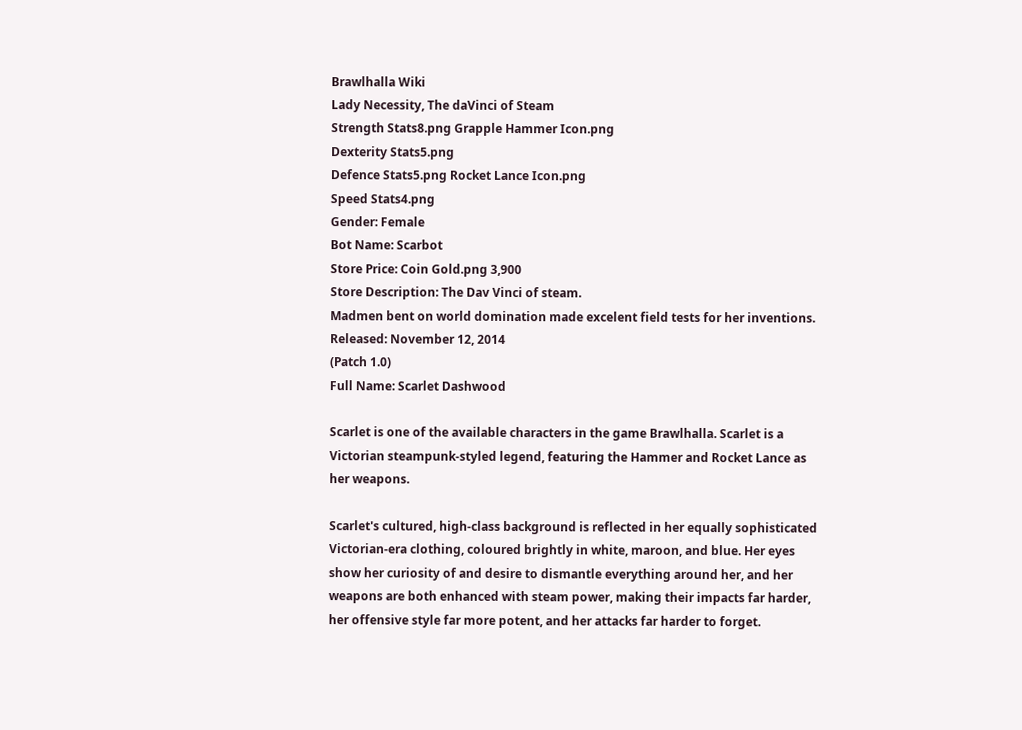Brawlhalla Wiki
Lady Necessity, The daVinci of Steam
Strength Stats8.png Grapple Hammer Icon.png
Dexterity Stats5.png
Defence Stats5.png Rocket Lance Icon.png
Speed Stats4.png
Gender: Female
Bot Name: Scarbot
Store Price: Coin Gold.png 3,900
Store Description: The Dav Vinci of steam.
Madmen bent on world domination made excelent field tests for her inventions.
Released: November 12, 2014
(Patch 1.0)
Full Name: Scarlet Dashwood

Scarlet is one of the available characters in the game Brawlhalla. Scarlet is a Victorian steampunk-styled legend, featuring the Hammer and Rocket Lance as her weapons.

Scarlet's cultured, high-class background is reflected in her equally sophisticated Victorian-era clothing, coloured brightly in white, maroon, and blue. Her eyes show her curiosity of and desire to dismantle everything around her, and her weapons are both enhanced with steam power, making their impacts far harder, her offensive style far more potent, and her attacks far harder to forget.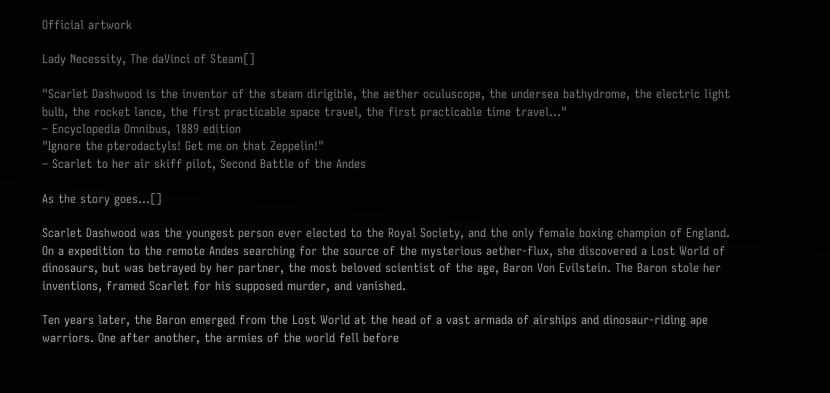Official artwork

Lady Necessity, The daVinci of Steam[]

"Scarlet Dashwood is the inventor of the steam dirigible, the aether oculuscope, the undersea bathydrome, the electric light bulb, the rocket lance, the first practicable space travel, the first practicable time travel..."
– Encyclopedia Omnibus, 1889 edition
"Ignore the pterodactyls! Get me on that Zeppelin!"
– Scarlet to her air skiff pilot, Second Battle of the Andes

As the story goes...[]

Scarlet Dashwood was the youngest person ever elected to the Royal Society, and the only female boxing champion of England. On a expedition to the remote Andes searching for the source of the mysterious aether-flux, she discovered a Lost World of dinosaurs, but was betrayed by her partner, the most beloved scientist of the age, Baron Von Evilstein. The Baron stole her inventions, framed Scarlet for his supposed murder, and vanished.

Ten years later, the Baron emerged from the Lost World at the head of a vast armada of airships and dinosaur-riding ape warriors. One after another, the armies of the world fell before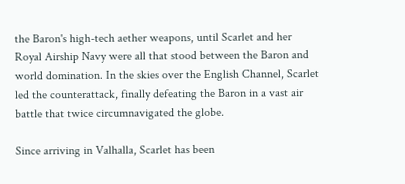the Baron's high-tech aether weapons, until Scarlet and her Royal Airship Navy were all that stood between the Baron and world domination. In the skies over the English Channel, Scarlet led the counterattack, finally defeating the Baron in a vast air battle that twice circumnavigated the globe.

Since arriving in Valhalla, Scarlet has been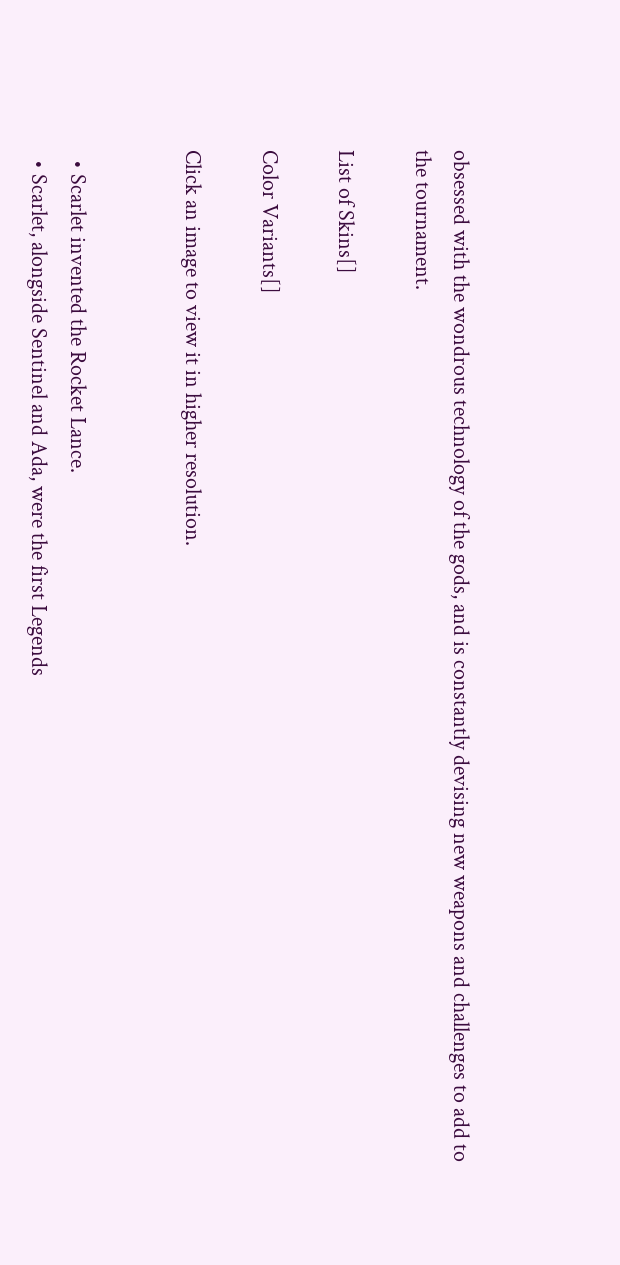obsessed with the wondrous technology of the gods, and is constantly devising new weapons and challenges to add to the tournament.

List of Skins[]

Color Variants[]

Click an image to view it in higher resolution.


  • Scarlet invented the Rocket Lance.
  • Scarlet, alongside Sentinel and Ada, were the first Legends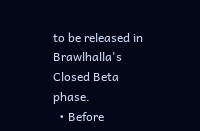to be released in Brawlhalla's Closed Beta phase.
  • Before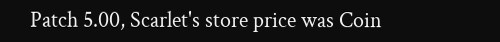Patch 5.00, Scarlet's store price was Coin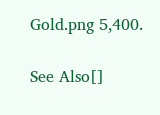Gold.png 5,400.

See Also[]